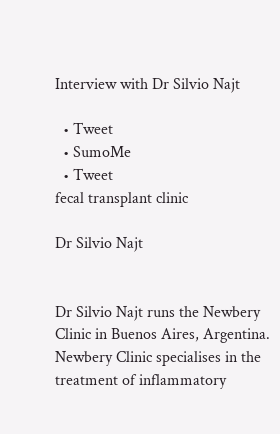Interview with Dr Silvio Najt

  • Tweet
  • SumoMe
  • Tweet
fecal transplant clinic

Dr Silvio Najt


Dr Silvio Najt runs the Newbery Clinic in Buenos Aires, Argentina.   Newbery Clinic specialises in the treatment of inflammatory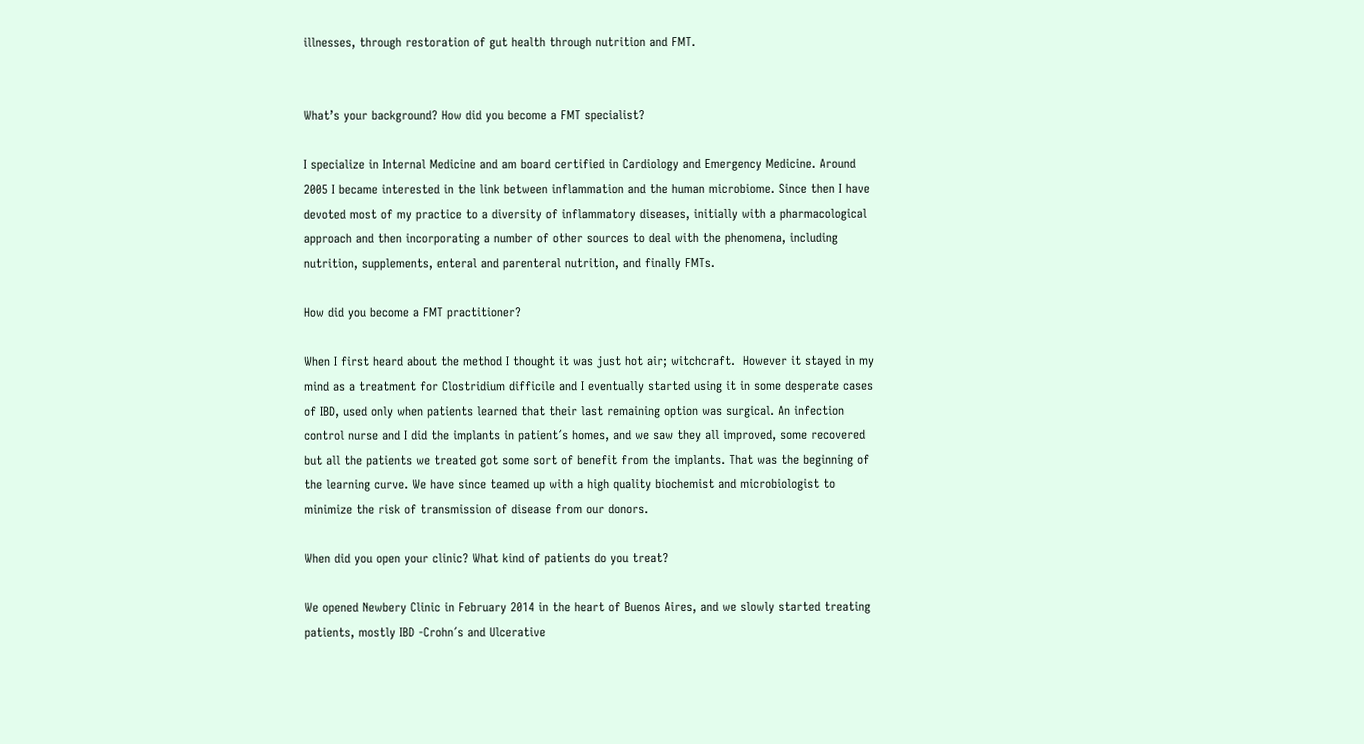illnesses, through restoration of gut health through nutrition and FMT.


What’s your background? How did you become a FMT specialist?

I specialize in Internal Medicine and am board certified in Cardiology and Emergency Medicine. Around 2005 I became interested in the link between inflammation and the human microbiome. Since then I have devoted most of my practice to a diversity of inflammatory diseases, initially with a pharmacological approach and then incorporating a number of other sources to deal with the phenomena, including nutrition, supplements, enteral and parenteral nutrition, and finally FMTs.

How did you become a FMT practitioner?

When I first heard about the method I thought it was just hot air; witchcraft.  However it stayed in my mind as a treatment for Clostridium difficile and I eventually started using it in some desperate cases of IBD, used only when patients learned that their last remaining option was surgical. An infection control nurse and I did the implants in patient´s homes, and we saw they all improved, some recovered but all the patients we treated got some sort of benefit from the implants. That was the beginning of the learning curve. We have since teamed up with a high quality biochemist and microbiologist to minimize the risk of transmission of disease from our donors.

When did you open your clinic? What kind of patients do you treat?

We opened Newbery Clinic in February 2014 in the heart of Buenos Aires, and we slowly started treating patients, mostly IBD -Crohn´s and Ulcerative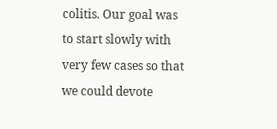colitis. Our goal was to start slowly with very few cases so that we could devote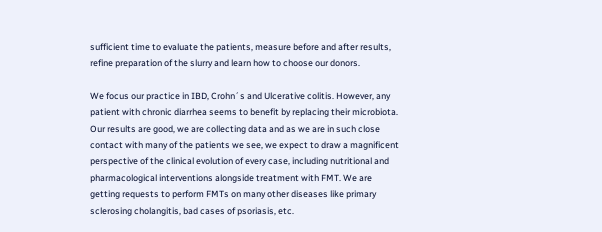sufficient time to evaluate the patients, measure before and after results, refine preparation of the slurry and learn how to choose our donors.

We focus our practice in IBD, Crohn´s and Ulcerative colitis. However, any patient with chronic diarrhea seems to benefit by replacing their microbiota. Our results are good, we are collecting data and as we are in such close contact with many of the patients we see, we expect to draw a magnificent perspective of the clinical evolution of every case, including nutritional and pharmacological interventions alongside treatment with FMT. We are getting requests to perform FMTs on many other diseases like primary sclerosing cholangitis, bad cases of psoriasis, etc.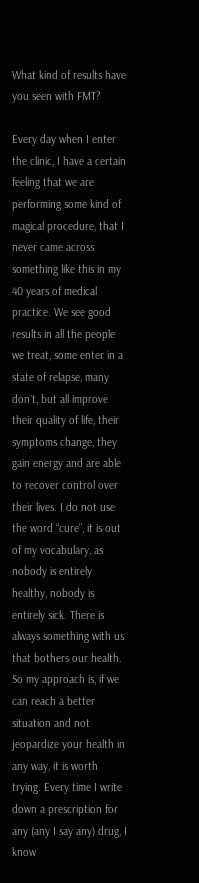What kind of results have you seen with FMT?

Every day when I enter the clinic, I have a certain feeling that we are performing some kind of magical procedure, that I never came across something like this in my 40 years of medical practice. We see good results in all the people we treat, some enter in a state of relapse, many don´t, but all improve their quality of life, their symptoms change, they gain energy and are able to recover control over their lives. I do not use the word “cure”, it is out of my vocabulary, as nobody is entirely healthy, nobody is entirely sick. There is always something with us that bothers our health. So my approach is, if we can reach a better situation and not jeopardize your health in any way, it is worth trying. Every time I write down a prescription for any (any I say any) drug, I know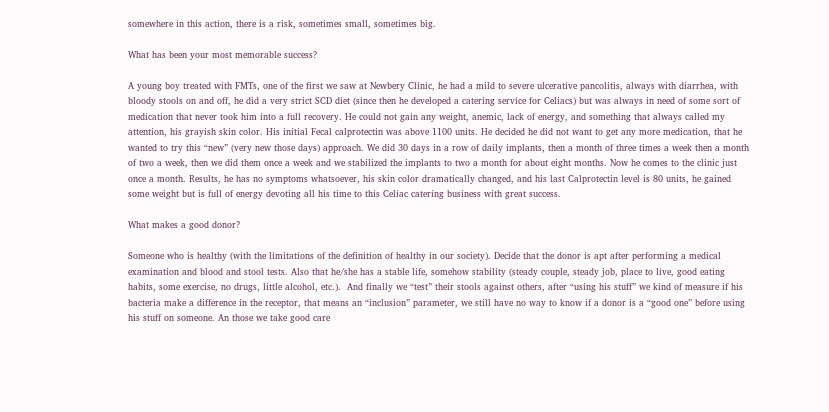somewhere in this action, there is a risk, sometimes small, sometimes big.

What has been your most memorable success?

A young boy treated with FMTs, one of the first we saw at Newbery Clinic, he had a mild to severe ulcerative pancolitis, always with diarrhea, with bloody stools on and off, he did a very strict SCD diet (since then he developed a catering service for Celiacs) but was always in need of some sort of medication that never took him into a full recovery. He could not gain any weight, anemic, lack of energy, and something that always called my attention, his grayish skin color. His initial Fecal calprotectin was above 1100 units. He decided he did not want to get any more medication, that he wanted to try this “new” (very new those days) approach. We did 30 days in a row of daily implants, then a month of three times a week then a month of two a week, then we did them once a week and we stabilized the implants to two a month for about eight months. Now he comes to the clinic just once a month. Results, he has no symptoms whatsoever, his skin color dramatically changed, and his last Calprotectin level is 80 units, he gained some weight but is full of energy devoting all his time to this Celiac catering business with great success.

What makes a good donor?

Someone who is healthy (with the limitations of the definition of healthy in our society). Decide that the donor is apt after performing a medical examination and blood and stool tests. Also that he/she has a stable life, somehow stability (steady couple, steady job, place to live, good eating habits, some exercise, no drugs, little alcohol, etc.).  And finally we “test” their stools against others, after “using his stuff” we kind of measure if his bacteria make a difference in the receptor, that means an “inclusion” parameter, we still have no way to know if a donor is a “good one” before using his stuff on someone. An those we take good care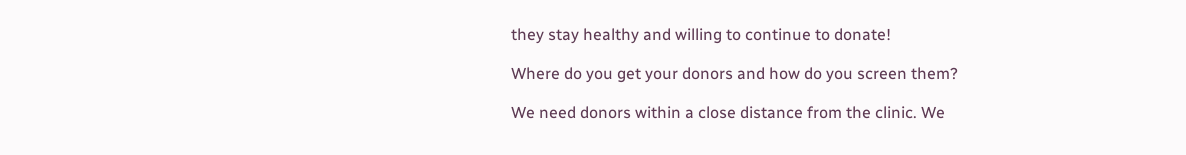they stay healthy and willing to continue to donate!

Where do you get your donors and how do you screen them?

We need donors within a close distance from the clinic. We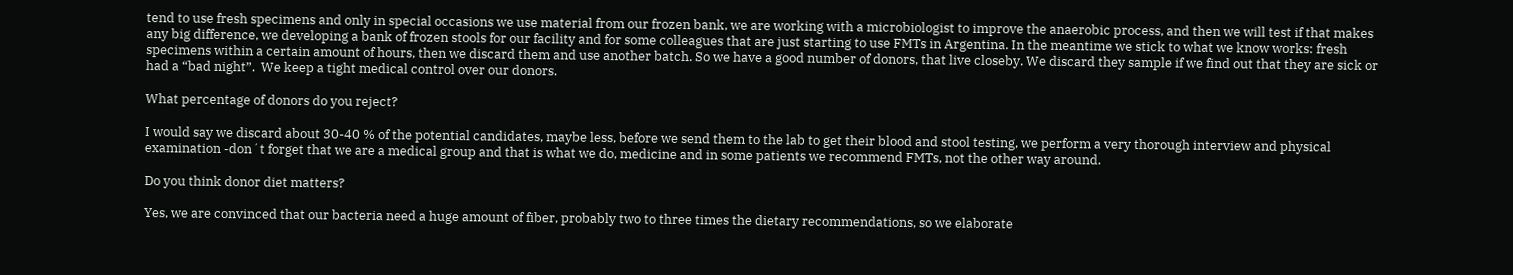tend to use fresh specimens and only in special occasions we use material from our frozen bank, we are working with a microbiologist to improve the anaerobic process, and then we will test if that makes any big difference, we developing a bank of frozen stools for our facility and for some colleagues that are just starting to use FMTs in Argentina. In the meantime we stick to what we know works: fresh specimens within a certain amount of hours, then we discard them and use another batch. So we have a good number of donors, that live closeby. We discard they sample if we find out that they are sick or had a “bad night”.  We keep a tight medical control over our donors.

What percentage of donors do you reject?

I would say we discard about 30-40 % of the potential candidates, maybe less, before we send them to the lab to get their blood and stool testing, we perform a very thorough interview and physical examination -don´t forget that we are a medical group and that is what we do, medicine and in some patients we recommend FMTs, not the other way around.

Do you think donor diet matters?

Yes, we are convinced that our bacteria need a huge amount of fiber, probably two to three times the dietary recommendations, so we elaborate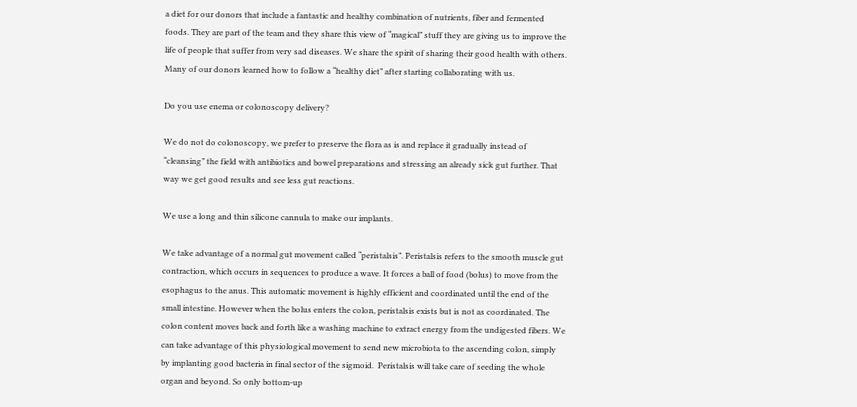a diet for our donors that include a fantastic and healthy combination of nutrients, fiber and fermented foods. They are part of the team and they share this view of “magical” stuff they are giving us to improve the life of people that suffer from very sad diseases. We share the spirit of sharing their good health with others. Many of our donors learned how to follow a “healthy diet” after starting collaborating with us.

Do you use enema or colonoscopy delivery?

We do not do colonoscopy, we prefer to preserve the flora as is and replace it gradually instead of “cleansing” the field with antibiotics and bowel preparations and stressing an already sick gut further. That way we get good results and see less gut reactions.

We use a long and thin silicone cannula to make our implants.

We take advantage of a normal gut movement called “peristalsis”. Peristalsis refers to the smooth muscle gut contraction, which occurs in sequences to produce a wave. It forces a ball of food (bolus) to move from the esophagus to the anus. This automatic movement is highly efficient and coordinated until the end of the small intestine. However when the bolus enters the colon, peristalsis exists but is not as coordinated. The colon content moves back and forth like a washing machine to extract energy from the undigested fibers. We can take advantage of this physiological movement to send new microbiota to the ascending colon, simply by implanting good bacteria in final sector of the sigmoid.  Peristalsis will take care of seeding the whole organ and beyond. So only bottom-up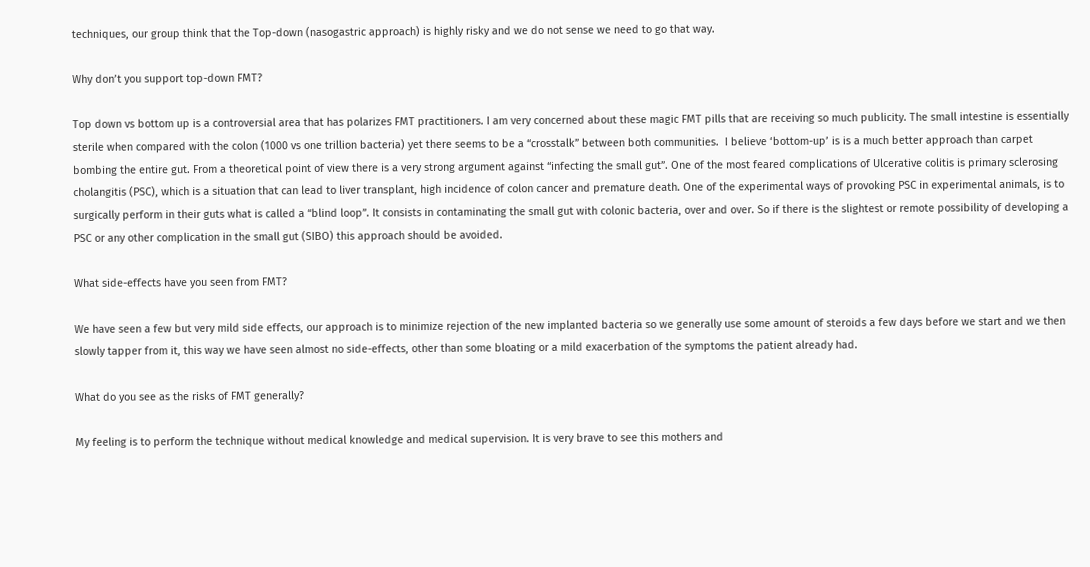techniques, our group think that the Top-down (nasogastric approach) is highly risky and we do not sense we need to go that way.

Why don’t you support top-down FMT?

Top down vs bottom up is a controversial area that has polarizes FMT practitioners. I am very concerned about these magic FMT pills that are receiving so much publicity. The small intestine is essentially sterile when compared with the colon (1000 vs one trillion bacteria) yet there seems to be a “crosstalk” between both communities.  I believe ‘bottom-up’ is is a much better approach than carpet bombing the entire gut. From a theoretical point of view there is a very strong argument against “infecting the small gut”. One of the most feared complications of Ulcerative colitis is primary sclerosing cholangitis (PSC), which is a situation that can lead to liver transplant, high incidence of colon cancer and premature death. One of the experimental ways of provoking PSC in experimental animals, is to surgically perform in their guts what is called a “blind loop”. It consists in contaminating the small gut with colonic bacteria, over and over. So if there is the slightest or remote possibility of developing a PSC or any other complication in the small gut (SIBO) this approach should be avoided.

What side-effects have you seen from FMT?

We have seen a few but very mild side effects, our approach is to minimize rejection of the new implanted bacteria so we generally use some amount of steroids a few days before we start and we then slowly tapper from it, this way we have seen almost no side-effects, other than some bloating or a mild exacerbation of the symptoms the patient already had.

What do you see as the risks of FMT generally?

My feeling is to perform the technique without medical knowledge and medical supervision. It is very brave to see this mothers and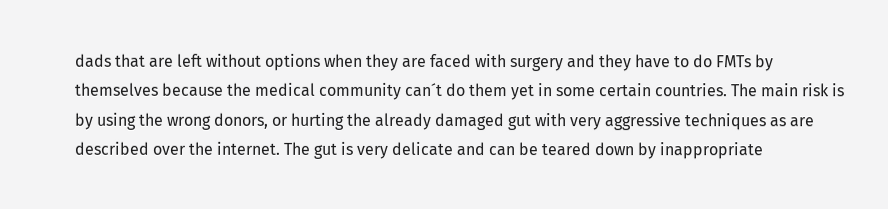dads that are left without options when they are faced with surgery and they have to do FMTs by themselves because the medical community can´t do them yet in some certain countries. The main risk is by using the wrong donors, or hurting the already damaged gut with very aggressive techniques as are described over the internet. The gut is very delicate and can be teared down by inappropriate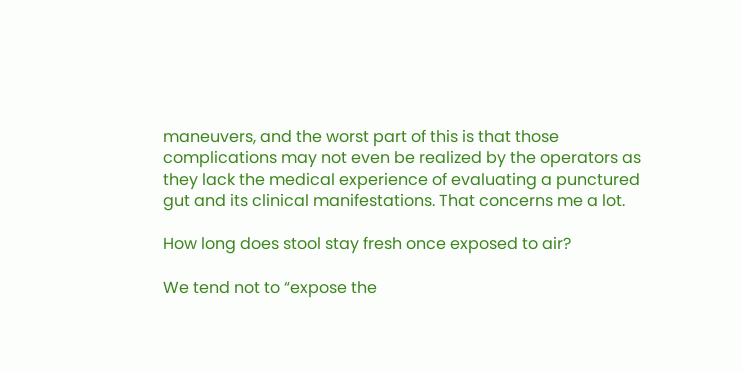maneuvers, and the worst part of this is that those complications may not even be realized by the operators as they lack the medical experience of evaluating a punctured gut and its clinical manifestations. That concerns me a lot.

How long does stool stay fresh once exposed to air?

We tend not to “expose the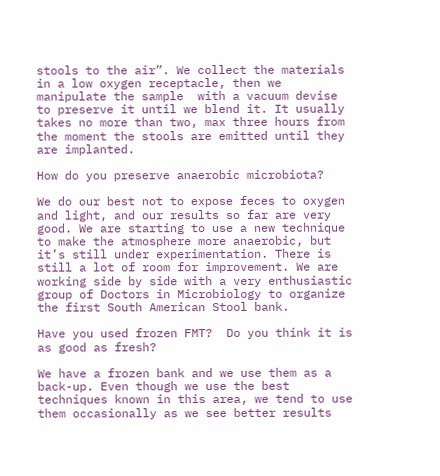stools to the air”. We collect the materials in a low oxygen receptacle, then we manipulate the sample  with a vacuum devise to preserve it until we blend it. It usually takes no more than two, max three hours from the moment the stools are emitted until they are implanted.

How do you preserve anaerobic microbiota?

We do our best not to expose feces to oxygen and light, and our results so far are very good. We are starting to use a new technique to make the atmosphere more anaerobic, but it’s still under experimentation. There is still a lot of room for improvement. We are working side by side with a very enthusiastic group of Doctors in Microbiology to organize the first South American Stool bank.

Have you used frozen FMT?  Do you think it is as good as fresh?

We have a frozen bank and we use them as a back-up. Even though we use the best techniques known in this area, we tend to use them occasionally as we see better results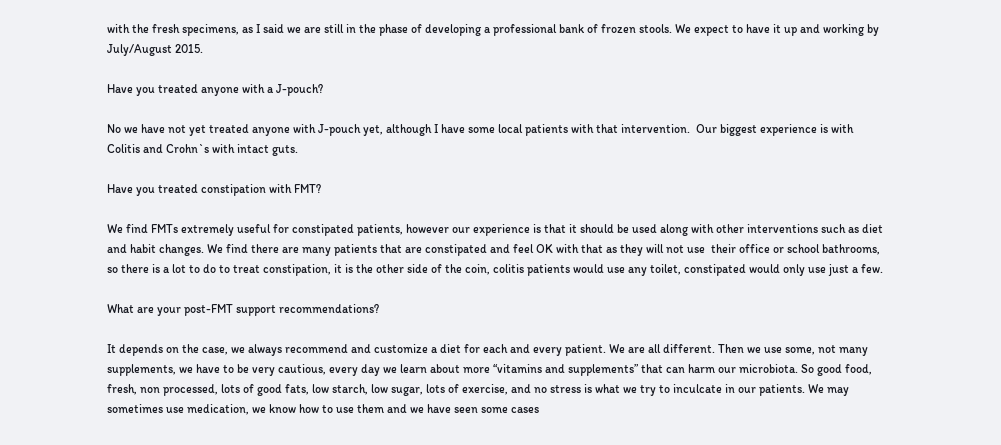with the fresh specimens, as I said we are still in the phase of developing a professional bank of frozen stools. We expect to have it up and working by July/August 2015.

Have you treated anyone with a J-pouch?

No we have not yet treated anyone with J-pouch yet, although I have some local patients with that intervention.  Our biggest experience is with Colitis and Crohn`s with intact guts.

Have you treated constipation with FMT?

We find FMTs extremely useful for constipated patients, however our experience is that it should be used along with other interventions such as diet and habit changes. We find there are many patients that are constipated and feel OK with that as they will not use  their office or school bathrooms, so there is a lot to do to treat constipation, it is the other side of the coin, colitis patients would use any toilet, constipated would only use just a few.

What are your post-FMT support recommendations?

It depends on the case, we always recommend and customize a diet for each and every patient. We are all different. Then we use some, not many supplements, we have to be very cautious, every day we learn about more “vitamins and supplements” that can harm our microbiota. So good food, fresh, non processed, lots of good fats, low starch, low sugar, lots of exercise, and no stress is what we try to inculcate in our patients. We may sometimes use medication, we know how to use them and we have seen some cases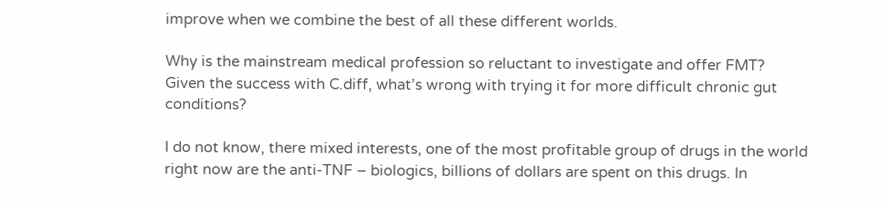improve when we combine the best of all these different worlds.

Why is the mainstream medical profession so reluctant to investigate and offer FMT?  Given the success with C.diff, what’s wrong with trying it for more difficult chronic gut conditions?

I do not know, there mixed interests, one of the most profitable group of drugs in the world right now are the anti-TNF – biologics, billions of dollars are spent on this drugs. In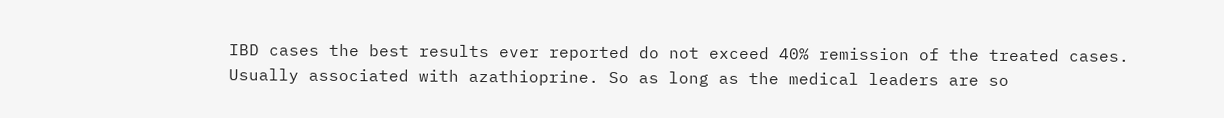IBD cases the best results ever reported do not exceed 40% remission of the treated cases. Usually associated with azathioprine. So as long as the medical leaders are so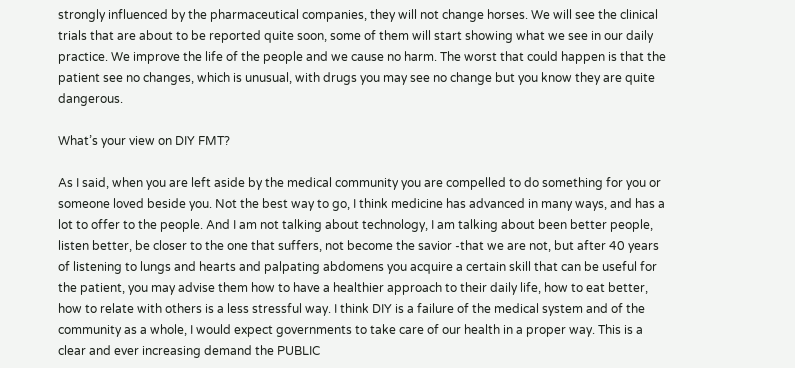strongly influenced by the pharmaceutical companies, they will not change horses. We will see the clinical trials that are about to be reported quite soon, some of them will start showing what we see in our daily practice. We improve the life of the people and we cause no harm. The worst that could happen is that the patient see no changes, which is unusual, with drugs you may see no change but you know they are quite dangerous.

What’s your view on DIY FMT?

As I said, when you are left aside by the medical community you are compelled to do something for you or someone loved beside you. Not the best way to go, I think medicine has advanced in many ways, and has a lot to offer to the people. And I am not talking about technology, I am talking about been better people, listen better, be closer to the one that suffers, not become the savior -that we are not, but after 40 years of listening to lungs and hearts and palpating abdomens you acquire a certain skill that can be useful for the patient, you may advise them how to have a healthier approach to their daily life, how to eat better, how to relate with others is a less stressful way. I think DIY is a failure of the medical system and of the community as a whole, I would expect governments to take care of our health in a proper way. This is a clear and ever increasing demand the PUBLIC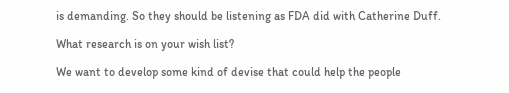is demanding. So they should be listening as FDA did with Catherine Duff.

What research is on your wish list?

We want to develop some kind of devise that could help the people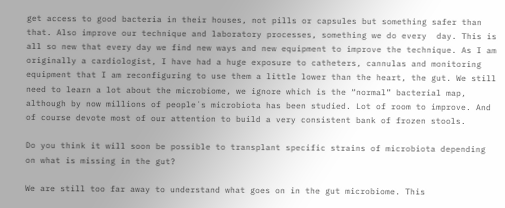get access to good bacteria in their houses, not pills or capsules but something safer than that. Also improve our technique and laboratory processes, something we do every  day. This is all so new that every day we find new ways and new equipment to improve the technique. As I am originally a cardiologist, I have had a huge exposure to catheters, cannulas and monitoring equipment that I am reconfiguring to use them a little lower than the heart, the gut. We still need to learn a lot about the microbiome, we ignore which is the “normal” bacterial map, although by now millions of people´s microbiota has been studied. Lot of room to improve. And of course devote most of our attention to build a very consistent bank of frozen stools.

Do you think it will soon be possible to transplant specific strains of microbiota depending on what is missing in the gut?

We are still too far away to understand what goes on in the gut microbiome. This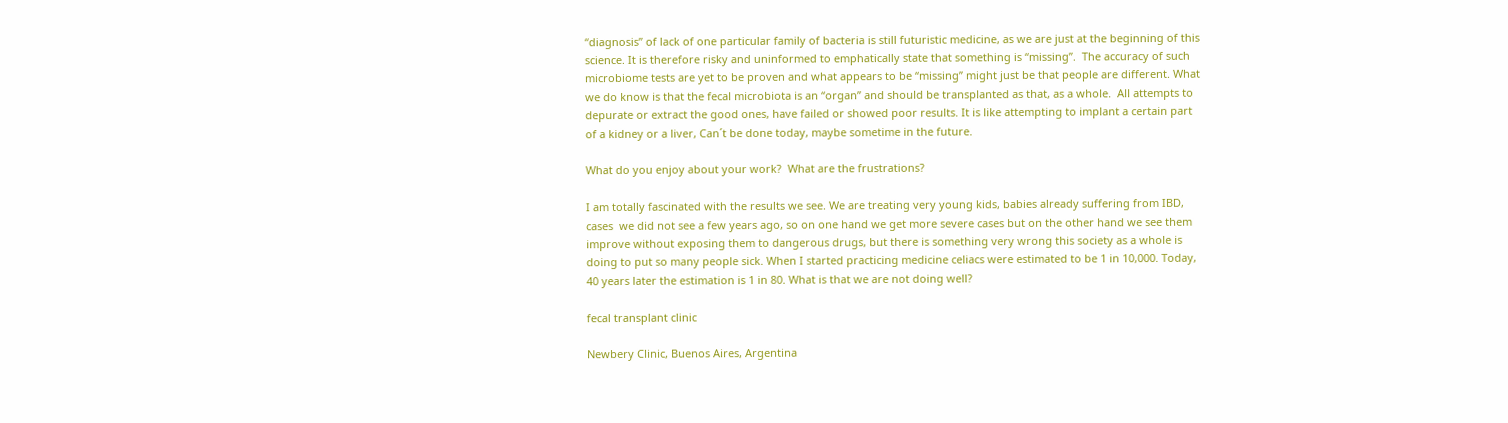“diagnosis” of lack of one particular family of bacteria is still futuristic medicine, as we are just at the beginning of this science. It is therefore risky and uninformed to emphatically state that something is “missing”.  The accuracy of such microbiome tests are yet to be proven and what appears to be “missing’’ might just be that people are different. What we do know is that the fecal microbiota is an “organ” and should be transplanted as that, as a whole.  All attempts to depurate or extract the good ones, have failed or showed poor results. It is like attempting to implant a certain part of a kidney or a liver, Can´t be done today, maybe sometime in the future.

What do you enjoy about your work?  What are the frustrations?

I am totally fascinated with the results we see. We are treating very young kids, babies already suffering from IBD, cases  we did not see a few years ago, so on one hand we get more severe cases but on the other hand we see them improve without exposing them to dangerous drugs, but there is something very wrong this society as a whole is doing to put so many people sick. When I started practicing medicine celiacs were estimated to be 1 in 10,000. Today, 40 years later the estimation is 1 in 80. What is that we are not doing well?

fecal transplant clinic

Newbery Clinic, Buenos Aires, Argentina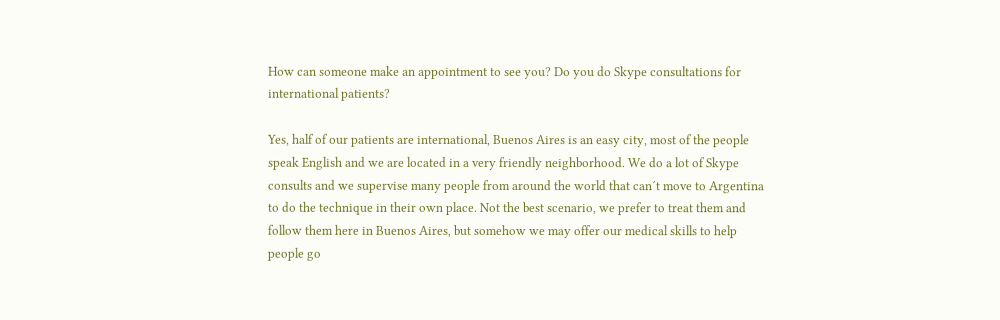How can someone make an appointment to see you? Do you do Skype consultations for international patients?

Yes, half of our patients are international, Buenos Aires is an easy city, most of the people speak English and we are located in a very friendly neighborhood. We do a lot of Skype consults and we supervise many people from around the world that can´t move to Argentina to do the technique in their own place. Not the best scenario, we prefer to treat them and follow them here in Buenos Aires, but somehow we may offer our medical skills to help people go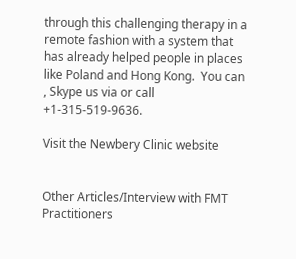through this challenging therapy in a remote fashion with a system that has already helped people in places like Poland and Hong Kong.  You can  , Skype us via or call +1-315-519-9636.

Visit the Newbery Clinic website


Other Articles/Interview with FMT Practitioners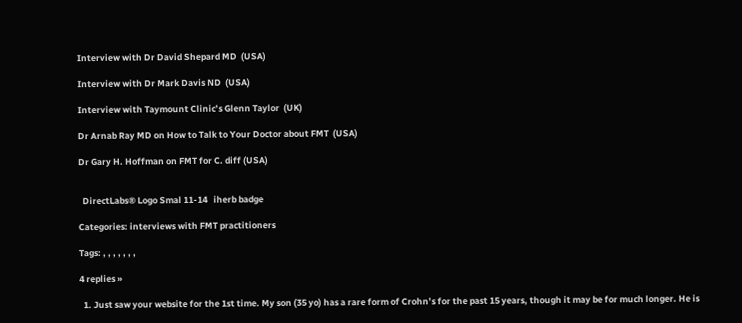Interview with Dr David Shepard MD  (USA)

Interview with Dr Mark Davis ND  (USA)

Interview with Taymount Clinic’s Glenn Taylor  (UK)

Dr Arnab Ray MD on How to Talk to Your Doctor about FMT  (USA)

Dr Gary H. Hoffman on FMT for C. diff (USA)


  DirectLabs® Logo Smal 11-14   iherb badge

Categories: interviews with FMT practitioners

Tags: , , , , , , ,

4 replies »

  1. Just saw your website for the 1st time. My son (35 yo) has a rare form of Crohn’s for the past 15 years, though it may be for much longer. He is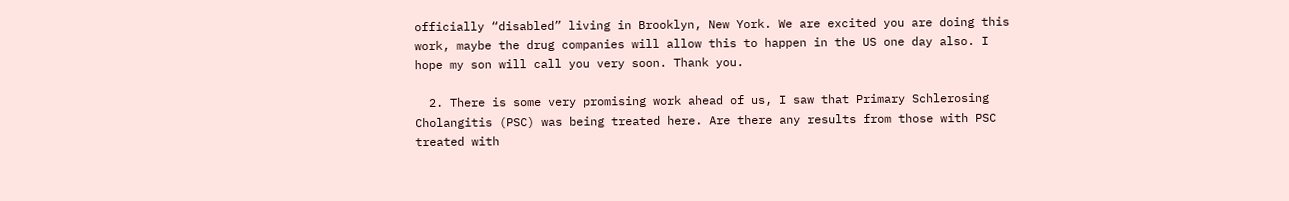officially “disabled” living in Brooklyn, New York. We are excited you are doing this work, maybe the drug companies will allow this to happen in the US one day also. I hope my son will call you very soon. Thank you.

  2. There is some very promising work ahead of us, I saw that Primary Schlerosing Cholangitis (PSC) was being treated here. Are there any results from those with PSC treated with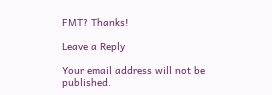FMT? Thanks!

Leave a Reply

Your email address will not be published.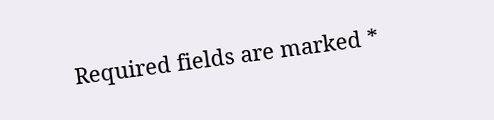Required fields are marked *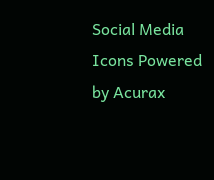Social Media Icons Powered by Acurax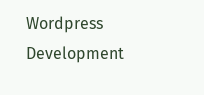Wordpress Development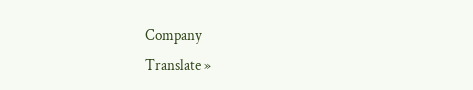Company
Translate »